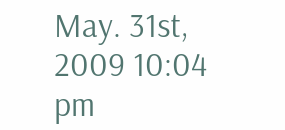May. 31st, 2009 10:04 pm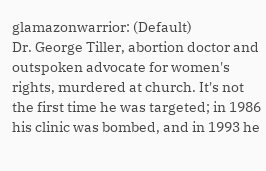glamazonwarrior: (Default)
Dr. George Tiller, abortion doctor and outspoken advocate for women's rights, murdered at church. It's not the first time he was targeted; in 1986 his clinic was bombed, and in 1993 he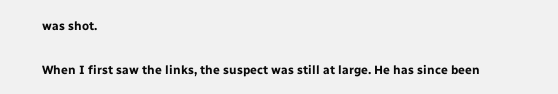was shot.

When I first saw the links, the suspect was still at large. He has since been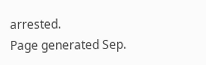arrested.
Page generated Sep.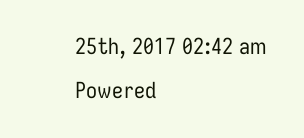25th, 2017 02:42 am
Powered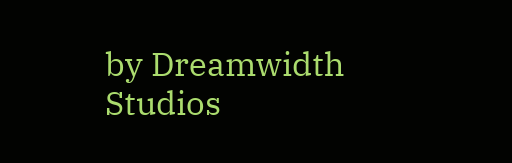by Dreamwidth Studios